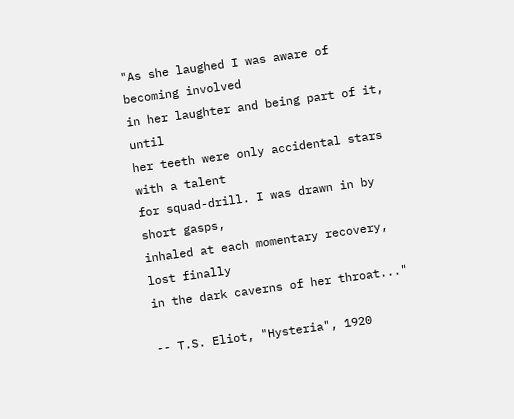"As she laughed I was aware of becoming involved
in her laughter and being part of it, until
her teeth were only accidental stars with a talent
for squad-drill. I was drawn in by short gasps,
inhaled at each momentary recovery, lost finally
in the dark caverns of her throat..."

-- T.S. Eliot, "Hysteria", 1920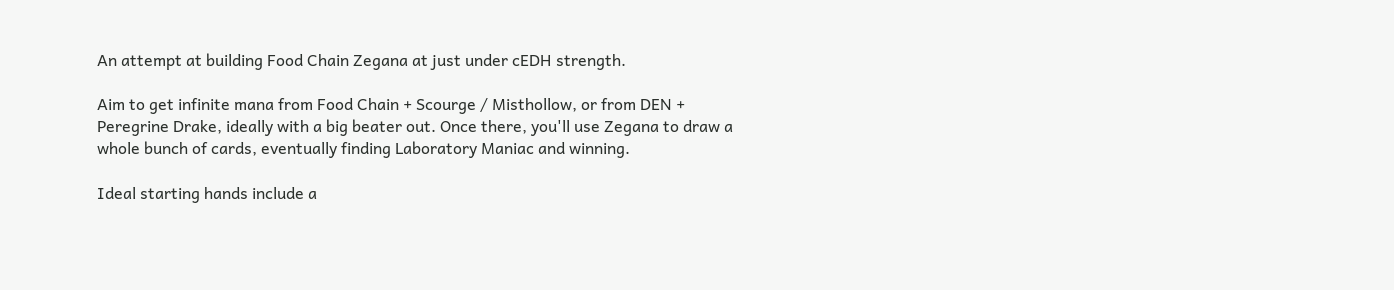An attempt at building Food Chain Zegana at just under cEDH strength.

Aim to get infinite mana from Food Chain + Scourge / Misthollow, or from DEN + Peregrine Drake, ideally with a big beater out. Once there, you'll use Zegana to draw a whole bunch of cards, eventually finding Laboratory Maniac and winning.

Ideal starting hands include a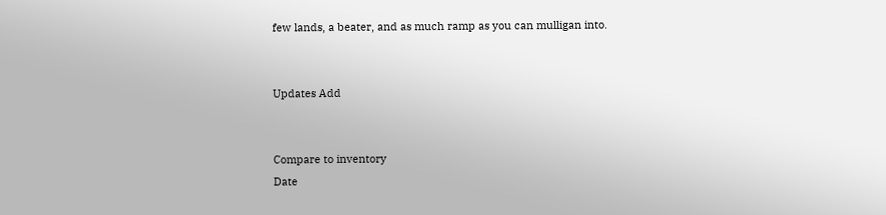few lands, a beater, and as much ramp as you can mulligan into.


Updates Add


Compare to inventory
Date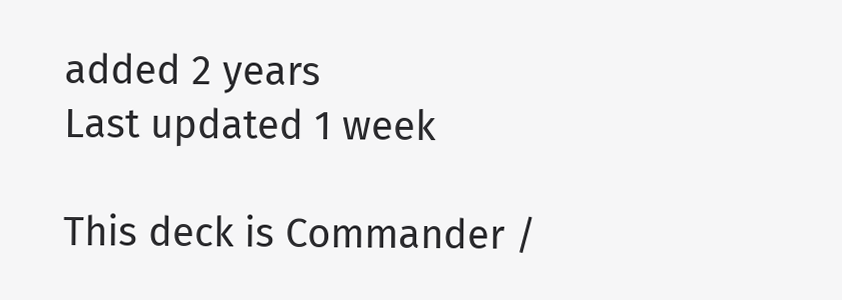added 2 years
Last updated 1 week

This deck is Commander /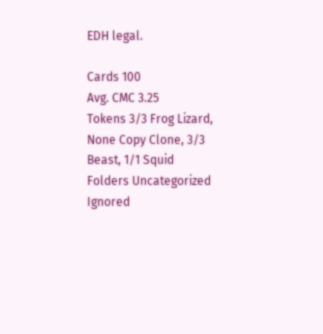EDH legal.

Cards 100
Avg. CMC 3.25
Tokens 3/3 Frog Lizard, None Copy Clone, 3/3 Beast, 1/1 Squid
Folders Uncategorized
Ignored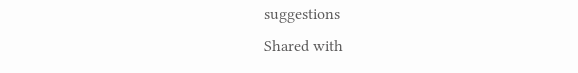suggestions
Shared with